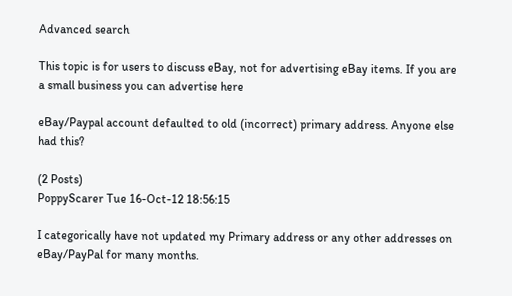Advanced search

This topic is for users to discuss eBay, not for advertising eBay items. If you are a small business you can advertise here

eBay/Paypal account defaulted to old (incorrect) primary address. Anyone else had this?

(2 Posts)
PoppyScarer Tue 16-Oct-12 18:56:15

I categorically have not updated my Primary address or any other addresses on eBay/PayPal for many months.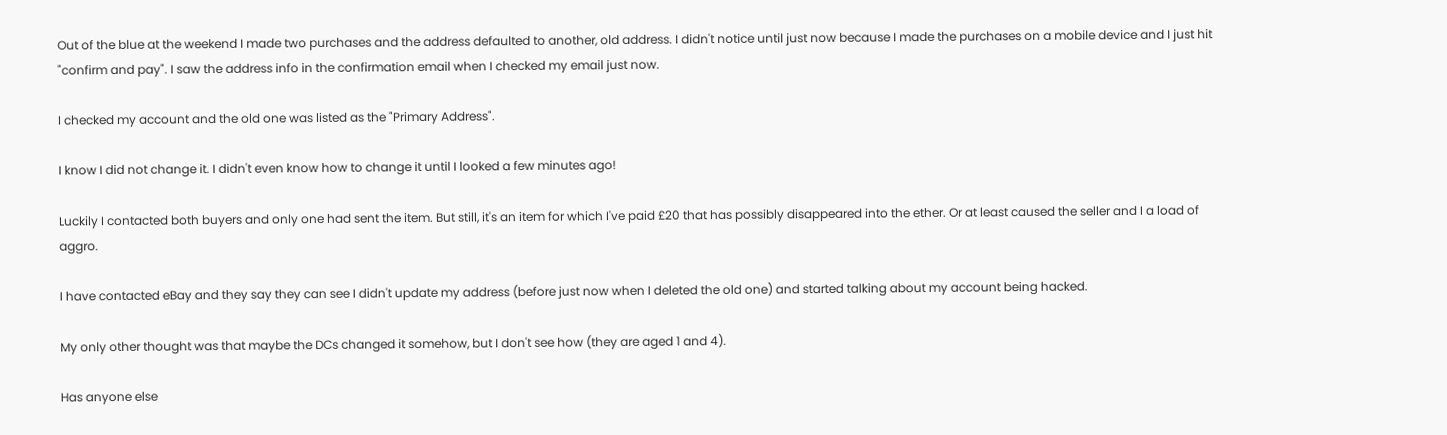Out of the blue at the weekend I made two purchases and the address defaulted to another, old address. I didn't notice until just now because I made the purchases on a mobile device and I just hit "confirm and pay". I saw the address info in the confirmation email when I checked my email just now.

I checked my account and the old one was listed as the "Primary Address".

I know I did not change it. I didn't even know how to change it until I looked a few minutes ago!

Luckily I contacted both buyers and only one had sent the item. But still, it's an item for which I've paid £20 that has possibly disappeared into the ether. Or at least caused the seller and I a load of aggro.

I have contacted eBay and they say they can see I didn't update my address (before just now when I deleted the old one) and started talking about my account being hacked.

My only other thought was that maybe the DCs changed it somehow, but I don't see how (they are aged 1 and 4).

Has anyone else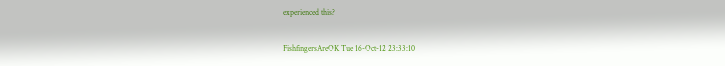experienced this?

FishfingersAreOK Tue 16-Oct-12 23:33:10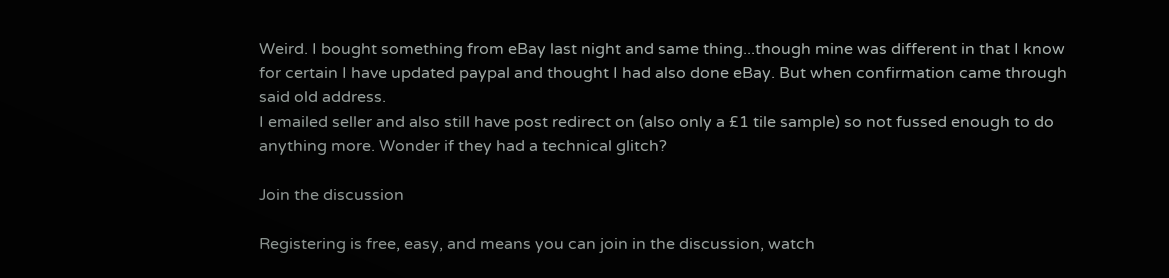Weird. I bought something from eBay last night and same thing...though mine was different in that I know for certain I have updated paypal and thought I had also done eBay. But when confirmation came through said old address.
I emailed seller and also still have post redirect on (also only a £1 tile sample) so not fussed enough to do anything more. Wonder if they had a technical glitch?

Join the discussion

Registering is free, easy, and means you can join in the discussion, watch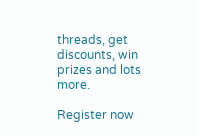threads, get discounts, win prizes and lots more.

Register now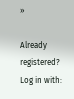»

Already registered? Log in with: